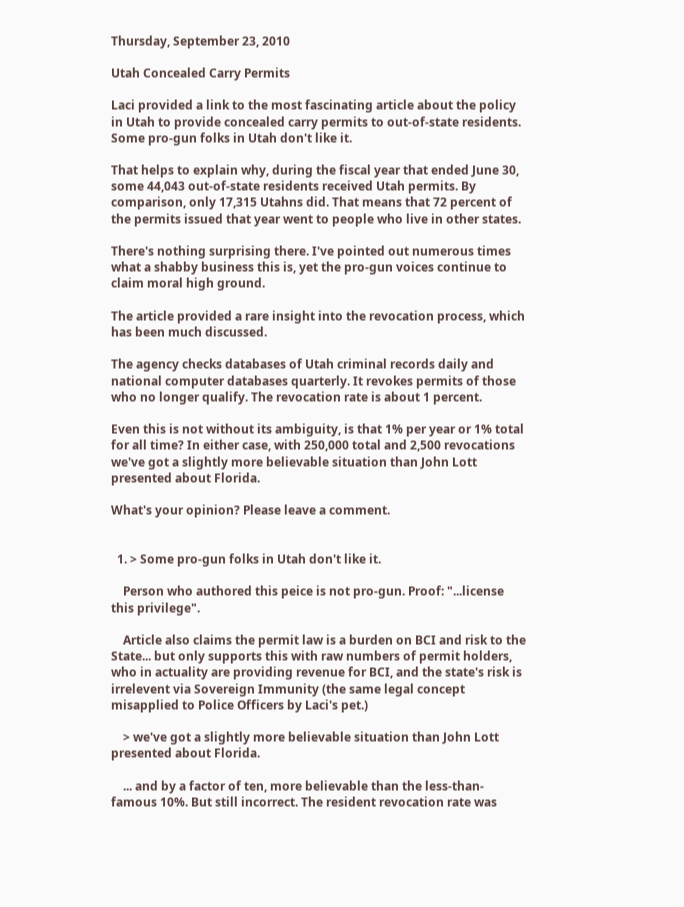Thursday, September 23, 2010

Utah Concealed Carry Permits

Laci provided a link to the most fascinating article about the policy in Utah to provide concealed carry permits to out-of-state residents. Some pro-gun folks in Utah don't like it.

That helps to explain why, during the fiscal year that ended June 30, some 44,043 out-of-state residents received Utah permits. By comparison, only 17,315 Utahns did. That means that 72 percent of the permits issued that year went to people who live in other states.

There's nothing surprising there. I've pointed out numerous times what a shabby business this is, yet the pro-gun voices continue to claim moral high ground.

The article provided a rare insight into the revocation process, which has been much discussed.

The agency checks databases of Utah criminal records daily and national computer databases quarterly. It revokes permits of those who no longer qualify. The revocation rate is about 1 percent.

Even this is not without its ambiguity, is that 1% per year or 1% total for all time? In either case, with 250,000 total and 2,500 revocations we've got a slightly more believable situation than John Lott presented about Florida.

What's your opinion? Please leave a comment.


  1. > Some pro-gun folks in Utah don't like it.

    Person who authored this peice is not pro-gun. Proof: "...license this privilege".

    Article also claims the permit law is a burden on BCI and risk to the State... but only supports this with raw numbers of permit holders, who in actuality are providing revenue for BCI, and the state's risk is irrelevent via Sovereign Immunity (the same legal concept misapplied to Police Officers by Laci's pet.)

    > we've got a slightly more believable situation than John Lott presented about Florida.

    ... and by a factor of ten, more believable than the less-than-famous 10%. But still incorrect. The resident revocation rate was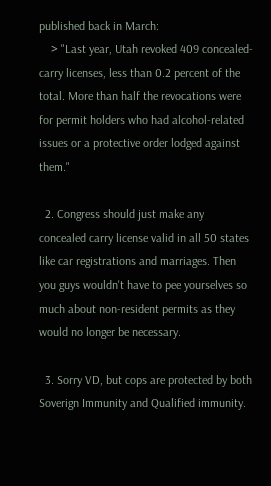published back in March:
    > "Last year, Utah revoked 409 concealed-carry licenses, less than 0.2 percent of the total. More than half the revocations were for permit holders who had alcohol-related issues or a protective order lodged against them."

  2. Congress should just make any concealed carry license valid in all 50 states like car registrations and marriages. Then you guys wouldn't have to pee yourselves so much about non-resident permits as they would no longer be necessary.

  3. Sorry VD, but cops are protected by both Soverign Immunity and Qualified immunity.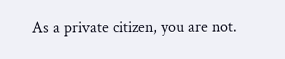As a private citizen, you are not.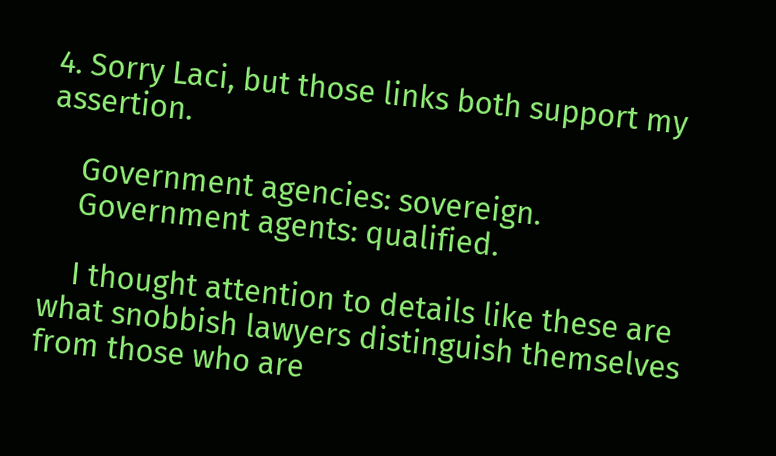4. Sorry Laci, but those links both support my assertion.

    Government agencies: sovereign.
    Government agents: qualified.

    I thought attention to details like these are what snobbish lawyers distinguish themselves from those who are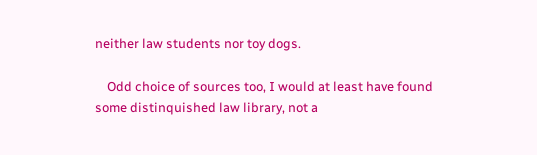neither law students nor toy dogs.

    Odd choice of sources too, I would at least have found some distinquished law library, not a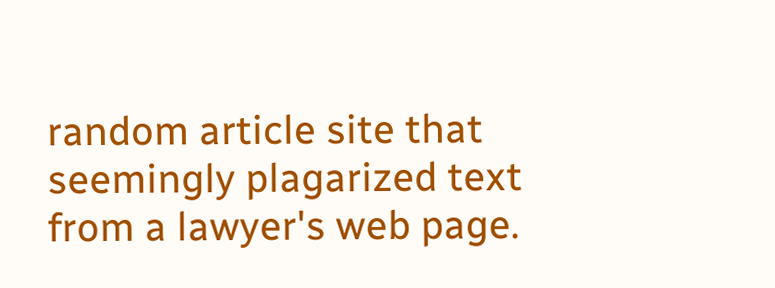random article site that seemingly plagarized text from a lawyer's web page.